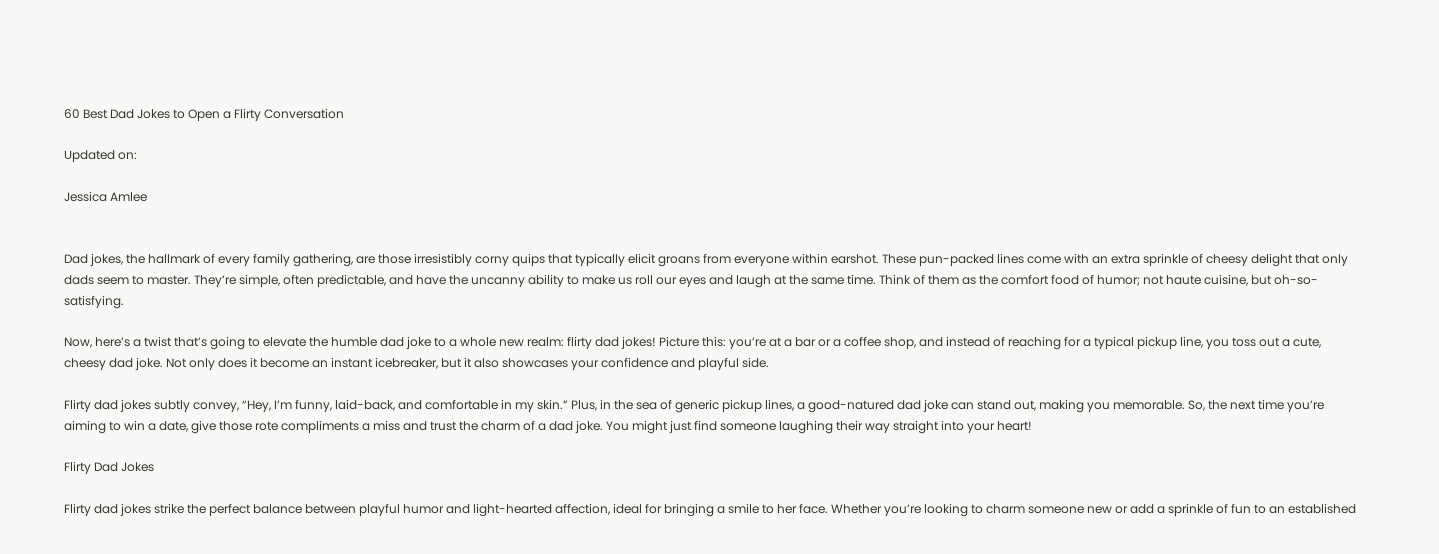60 Best Dad Jokes to Open a Flirty Conversation

Updated on:

Jessica Amlee


Dad jokes, the hallmark of every family gathering, are those irresistibly corny quips that typically elicit groans from everyone within earshot. These pun-packed lines come with an extra sprinkle of cheesy delight that only dads seem to master. They’re simple, often predictable, and have the uncanny ability to make us roll our eyes and laugh at the same time. Think of them as the comfort food of humor; not haute cuisine, but oh-so-satisfying.

Now, here’s a twist that’s going to elevate the humble dad joke to a whole new realm: flirty dad jokes! Picture this: you’re at a bar or a coffee shop, and instead of reaching for a typical pickup line, you toss out a cute, cheesy dad joke. Not only does it become an instant icebreaker, but it also showcases your confidence and playful side.

Flirty dad jokes subtly convey, “Hey, I’m funny, laid-back, and comfortable in my skin.” Plus, in the sea of generic pickup lines, a good-natured dad joke can stand out, making you memorable. So, the next time you’re aiming to win a date, give those rote compliments a miss and trust the charm of a dad joke. You might just find someone laughing their way straight into your heart!

Flirty Dad Jokes

Flirty dad jokes strike the perfect balance between playful humor and light-hearted affection, ideal for bringing a smile to her face. Whether you’re looking to charm someone new or add a sprinkle of fun to an established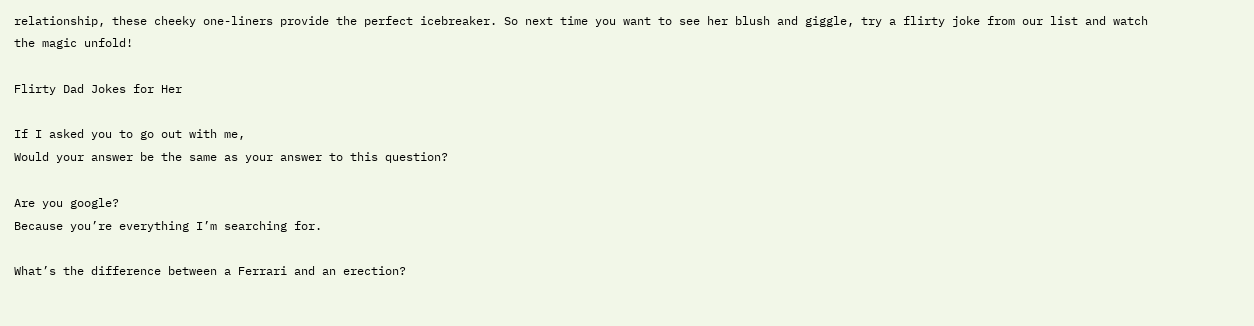relationship, these cheeky one-liners provide the perfect icebreaker. So next time you want to see her blush and giggle, try a flirty joke from our list and watch the magic unfold!

Flirty Dad Jokes for Her

If I asked you to go out with me,
Would your answer be the same as your answer to this question?

Are you google?
Because you’re everything I’m searching for.

What’s the difference between a Ferrari and an erection?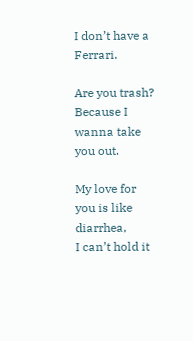I don’t have a Ferrari.

Are you trash?
Because I wanna take you out.

My love for you is like diarrhea,
I can’t hold it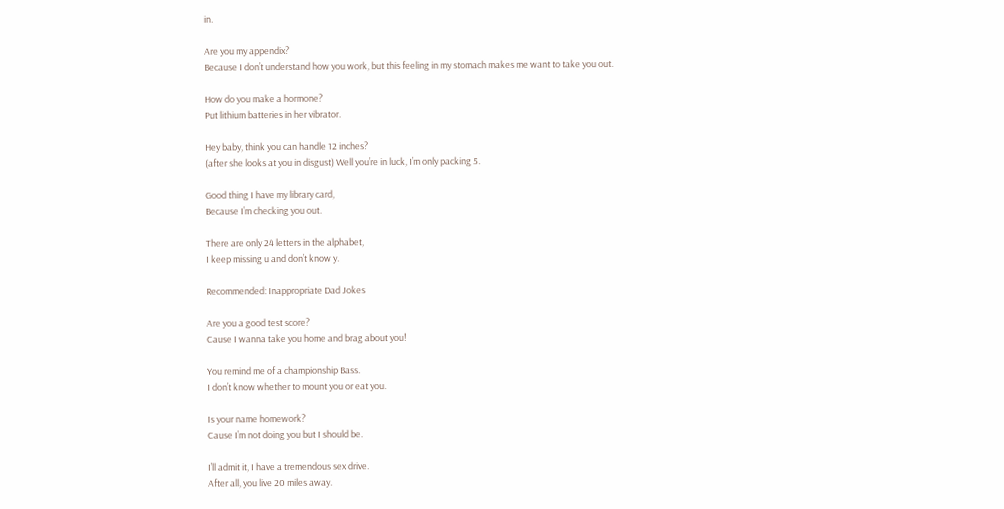in.

Are you my appendix?
Because I don’t understand how you work, but this feeling in my stomach makes me want to take you out.

How do you make a hormone?
Put lithium batteries in her vibrator.

Hey baby, think you can handle 12 inches?
(after she looks at you in disgust) Well you’re in luck, I’m only packing 5.

Good thing I have my library card,
Because I’m checking you out.

There are only 24 letters in the alphabet,
I keep missing u and don’t know y.

Recommended: Inappropriate Dad Jokes

Are you a good test score?
Cause I wanna take you home and brag about you!

You remind me of a championship Bass.
I don’t know whether to mount you or eat you.

Is your name homework?
Cause I’m not doing you but I should be.

I’ll admit it, I have a tremendous sex drive.
After all, you live 20 miles away.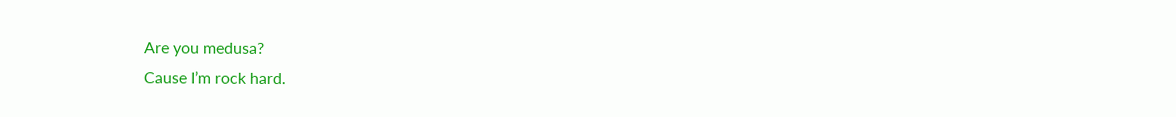Are you medusa?
Cause I’m rock hard.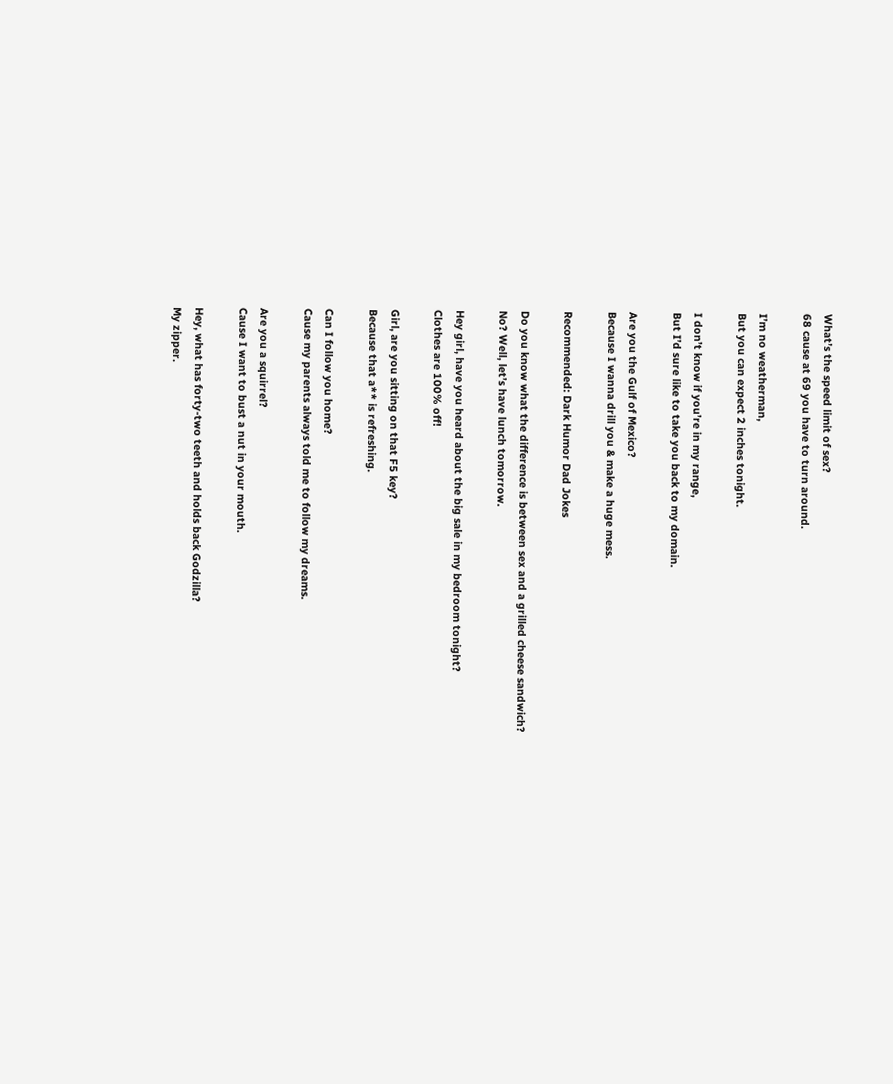What’s the speed limit of sex?
68 cause at 69 you have to turn around.

I’m no weatherman,
But you can expect 2 inches tonight.

I don’t know if you’re in my range,
But I’d sure like to take you back to my domain.

Are you the Gulf of Mexico?
Because I wanna drill you & make a huge mess.

Recommended: Dark Humor Dad Jokes

Do you know what the difference is between sex and a grilled cheese sandwich?
No? Well, let’s have lunch tomorrow.

Hey girl, have you heard about the big sale in my bedroom tonight?
Clothes are 100% off!

Girl, are you sitting on that F5 key?
Because that a** is refreshing.

Can I follow you home?
Cause my parents always told me to follow my dreams.

Are you a squirrel?
Cause I want to bust a nut in your mouth.

Hey, what has forty-two teeth and holds back Godzilla?
My zipper.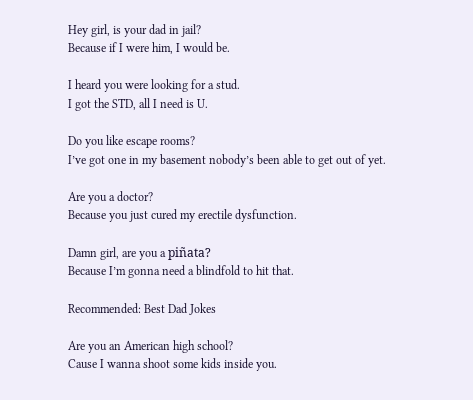Hey girl, is your dad in jail?
Because if I were him, I would be.

I heard you were looking for a stud.
I got the STD, all I need is U.

Do you like escape rooms?
I’ve got one in my basement nobody’s been able to get out of yet.

Are you a doctor?
Because you just cured my erectile dysfunction.

Damn girl, are you a piñata?
Because I’m gonna need a blindfold to hit that.

Recommended: Best Dad Jokes

Are you an American high school?
Cause I wanna shoot some kids inside you.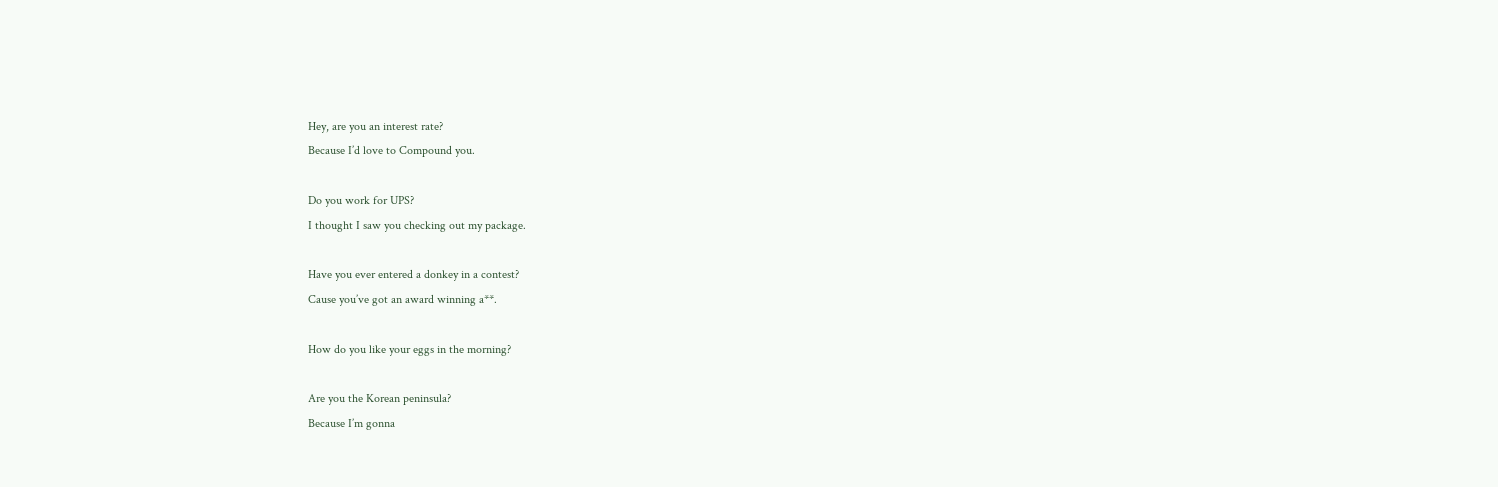Hey, are you an interest rate?
Because I’d love to Compound you.

Do you work for UPS?
I thought I saw you checking out my package.

Have you ever entered a donkey in a contest?
Cause you’ve got an award winning a**.

How do you like your eggs in the morning?

Are you the Korean peninsula?
Because I’m gonna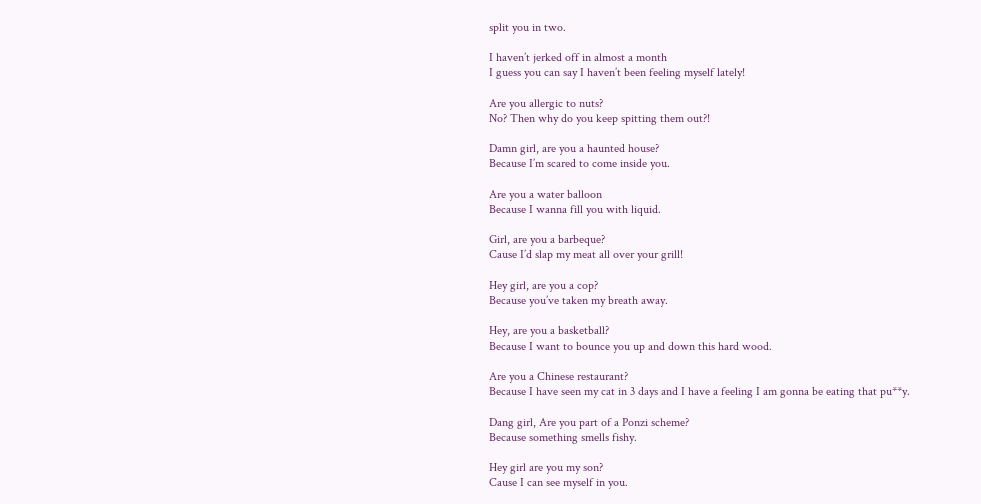split you in two.

I haven’t jerked off in almost a month
I guess you can say I haven’t been feeling myself lately!

Are you allergic to nuts?
No? Then why do you keep spitting them out?!

Damn girl, are you a haunted house?
Because I’m scared to come inside you.

Are you a water balloon
Because I wanna fill you with liquid.

Girl, are you a barbeque?
Cause I’d slap my meat all over your grill!

Hey girl, are you a cop?
Because you’ve taken my breath away.

Hey, are you a basketball?
Because I want to bounce you up and down this hard wood.

Are you a Chinese restaurant?
Because I have seen my cat in 3 days and I have a feeling I am gonna be eating that pu**y.

Dang girl, Are you part of a Ponzi scheme?
Because something smells fishy.

Hey girl are you my son?
Cause I can see myself in you.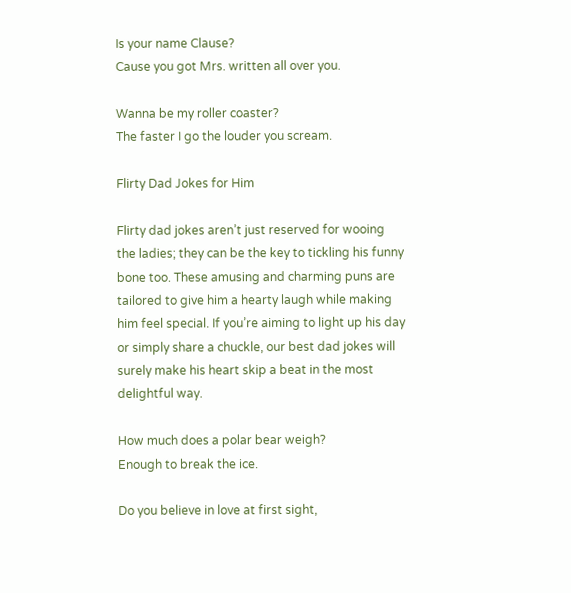Is your name Clause?
Cause you got Mrs. written all over you.

Wanna be my roller coaster?
The faster I go the louder you scream.

Flirty Dad Jokes for Him

Flirty dad jokes aren’t just reserved for wooing the ladies; they can be the key to tickling his funny bone too. These amusing and charming puns are tailored to give him a hearty laugh while making him feel special. If you’re aiming to light up his day or simply share a chuckle, our best dad jokes will surely make his heart skip a beat in the most delightful way.

How much does a polar bear weigh?
Enough to break the ice.

Do you believe in love at first sight,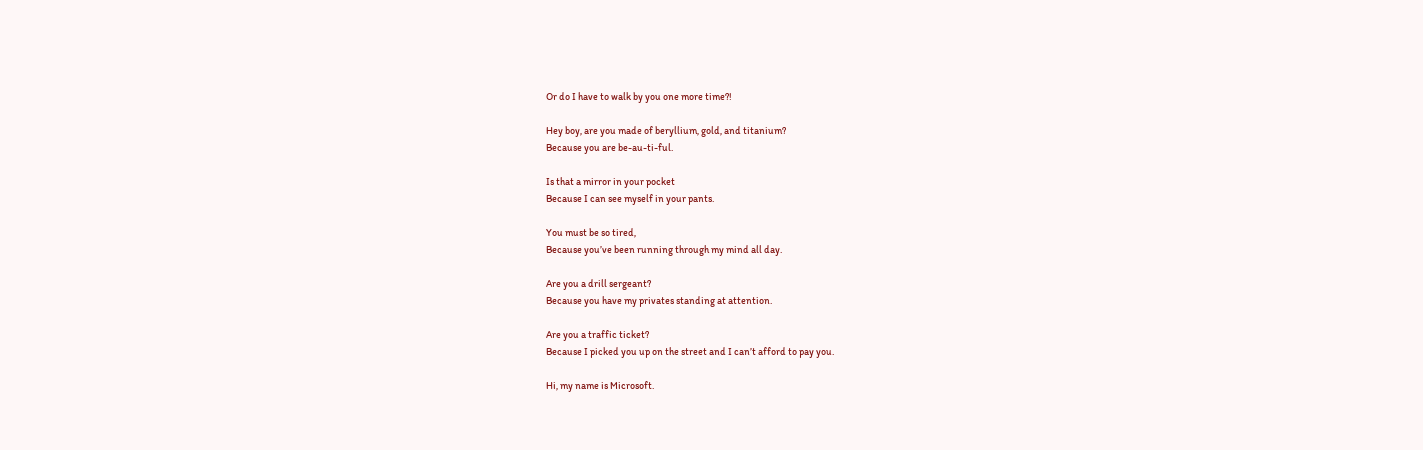Or do I have to walk by you one more time?!

Hey boy, are you made of beryllium, gold, and titanium?
Because you are be-au-ti-ful.

Is that a mirror in your pocket
Because I can see myself in your pants.

You must be so tired,
Because you’ve been running through my mind all day.

Are you a drill sergeant?
Because you have my privates standing at attention.

Are you a traffic ticket?
Because I picked you up on the street and I can’t afford to pay you.

Hi, my name is Microsoft.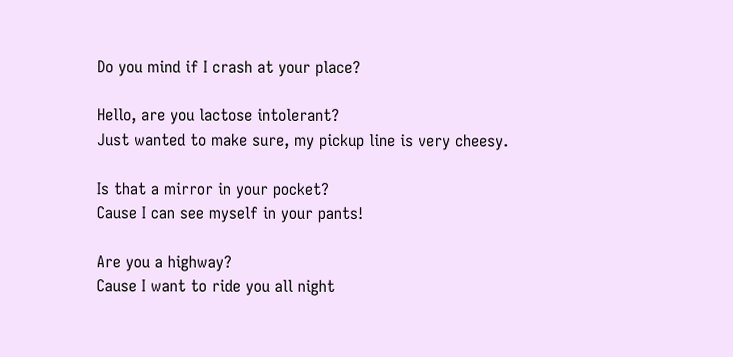Do you mind if I crash at your place?

Hello, are you lactose intolerant?
Just wanted to make sure, my pickup line is very cheesy.

Is that a mirror in your pocket?
Cause I can see myself in your pants!

Are you a highway?
Cause I want to ride you all night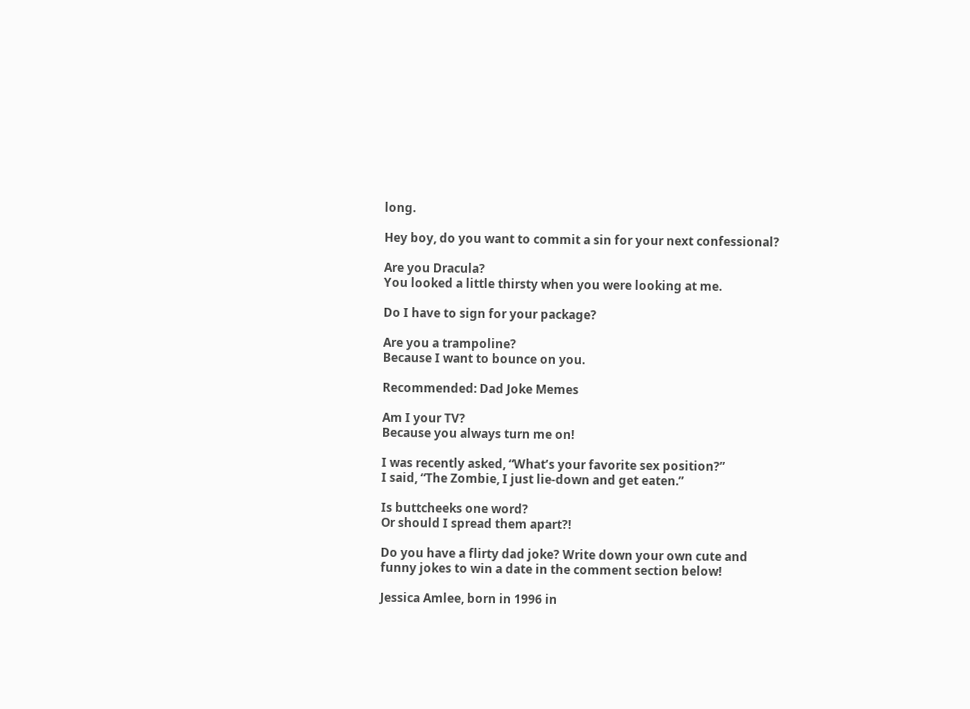long.

Hey boy, do you want to commit a sin for your next confessional?

Are you Dracula?
You looked a little thirsty when you were looking at me.

Do I have to sign for your package?

Are you a trampoline?
Because I want to bounce on you.

Recommended: Dad Joke Memes

Am I your TV?
Because you always turn me on!

I was recently asked, “What’s your favorite sex position?”
I said, “The Zombie, I just lie-down and get eaten.”

Is buttcheeks one word?
Or should I spread them apart?!

Do you have a flirty dad joke? Write down your own cute and funny jokes to win a date in the comment section below!

Jessica Amlee, born in 1996 in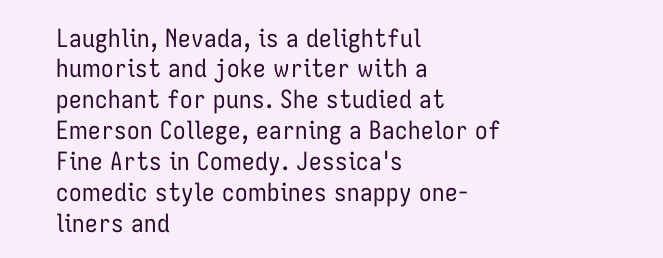Laughlin, Nevada, is a delightful humorist and joke writer with a penchant for puns. She studied at Emerson College, earning a Bachelor of Fine Arts in Comedy. Jessica's comedic style combines snappy one-liners and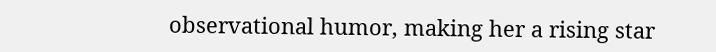observational humor, making her a rising star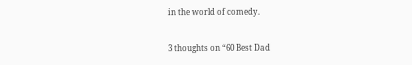in the world of comedy.

3 thoughts on “60 Best Dad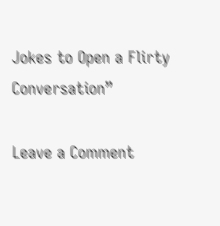Jokes to Open a Flirty Conversation”

Leave a Comment